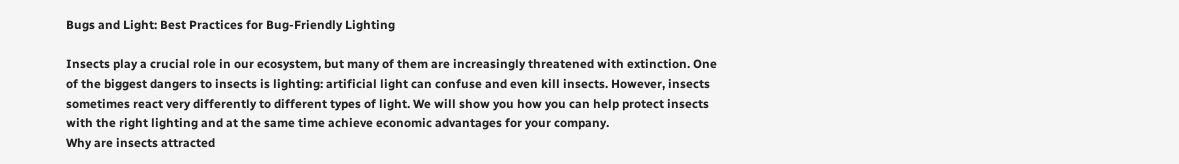Bugs and Light: Best Practices for Bug-Friendly Lighting

Insects play a crucial role in our ecosystem, but many of them are increasingly threatened with extinction. One of the biggest dangers to insects is lighting: artificial light can confuse and even kill insects. However, insects sometimes react very differently to different types of light. We will show you how you can help protect insects with the right lighting and at the same time achieve economic advantages for your company.
Why are insects attracted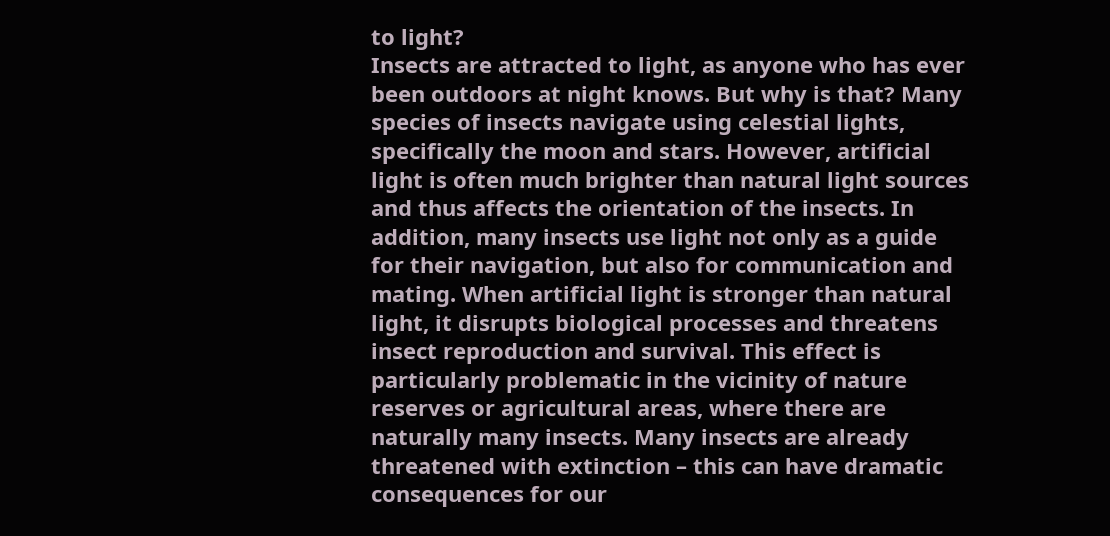to light?
Insects are attracted to light, as anyone who has ever been outdoors at night knows. But why is that? Many species of insects navigate using celestial lights, specifically the moon and stars. However, artificial light is often much brighter than natural light sources and thus affects the orientation of the insects. In addition, many insects use light not only as a guide for their navigation, but also for communication and mating. When artificial light is stronger than natural light, it disrupts biological processes and threatens insect reproduction and survival. This effect is particularly problematic in the vicinity of nature reserves or agricultural areas, where there are naturally many insects. Many insects are already threatened with extinction – this can have dramatic consequences for our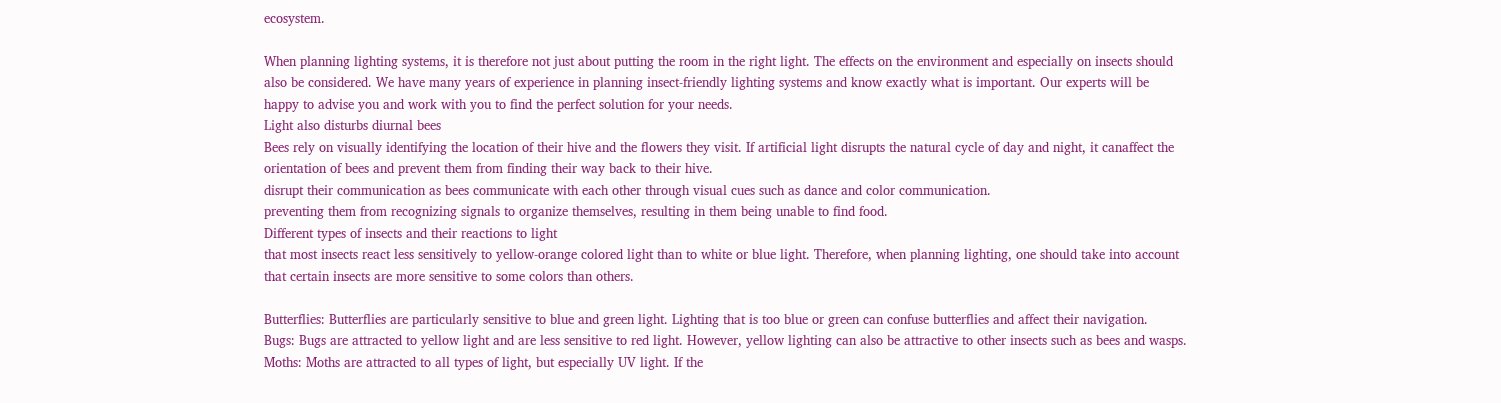ecosystem.

When planning lighting systems, it is therefore not just about putting the room in the right light. The effects on the environment and especially on insects should also be considered. We have many years of experience in planning insect-friendly lighting systems and know exactly what is important. Our experts will be happy to advise you and work with you to find the perfect solution for your needs.
Light also disturbs diurnal bees
Bees rely on visually identifying the location of their hive and the flowers they visit. If artificial light disrupts the natural cycle of day and night, it canaffect the orientation of bees and prevent them from finding their way back to their hive.
disrupt their communication as bees communicate with each other through visual cues such as dance and color communication.
preventing them from recognizing signals to organize themselves, resulting in them being unable to find food.
Different types of insects and their reactions to light
that most insects react less sensitively to yellow-orange colored light than to white or blue light. Therefore, when planning lighting, one should take into account that certain insects are more sensitive to some colors than others.

Butterflies: Butterflies are particularly sensitive to blue and green light. Lighting that is too blue or green can confuse butterflies and affect their navigation.
Bugs: Bugs are attracted to yellow light and are less sensitive to red light. However, yellow lighting can also be attractive to other insects such as bees and wasps.
Moths: Moths are attracted to all types of light, but especially UV light. If the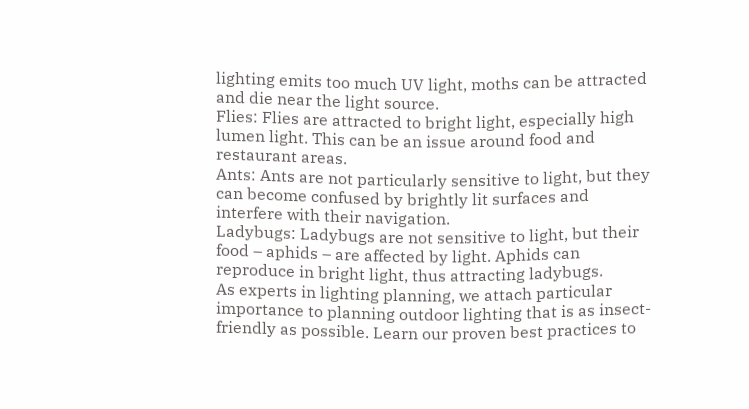lighting emits too much UV light, moths can be attracted and die near the light source.
Flies: Flies are attracted to bright light, especially high lumen light. This can be an issue around food and restaurant areas.
Ants: Ants are not particularly sensitive to light, but they can become confused by brightly lit surfaces and interfere with their navigation.
Ladybugs: Ladybugs are not sensitive to light, but their food – aphids – are affected by light. Aphids can reproduce in bright light, thus attracting ladybugs.
As experts in lighting planning, we attach particular importance to planning outdoor lighting that is as insect-friendly as possible. Learn our proven best practices to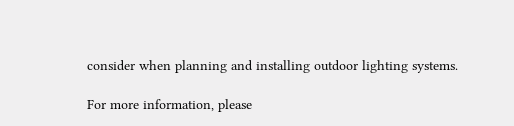consider when planning and installing outdoor lighting systems.

For more information, please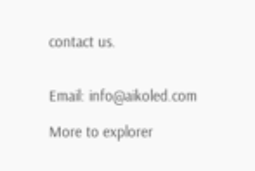contact us.


Email: info@aikoled.com

More to explorer